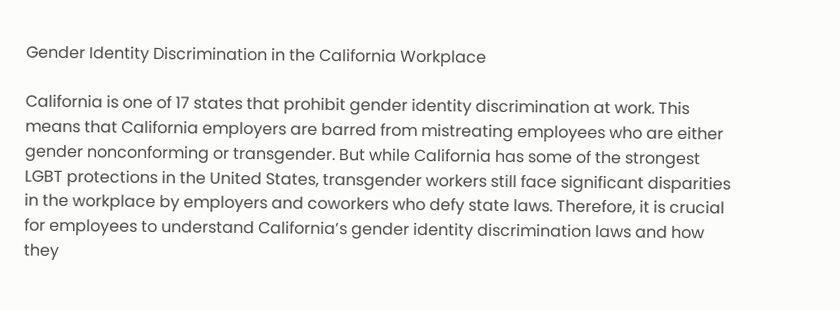Gender Identity Discrimination in the California Workplace

California is one of 17 states that prohibit gender identity discrimination at work. This means that California employers are barred from mistreating employees who are either gender nonconforming or transgender. But while California has some of the strongest LGBT protections in the United States, transgender workers still face significant disparities in the workplace by employers and coworkers who defy state laws. Therefore, it is crucial for employees to understand California’s gender identity discrimination laws and how they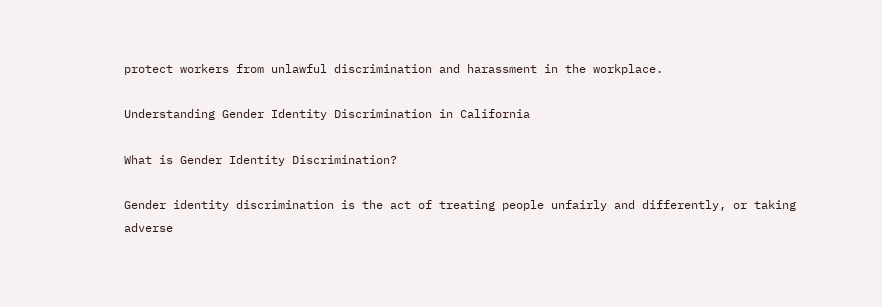protect workers from unlawful discrimination and harassment in the workplace.

Understanding Gender Identity Discrimination in California

What is Gender Identity Discrimination?

Gender identity discrimination is the act of treating people unfairly and differently, or taking adverse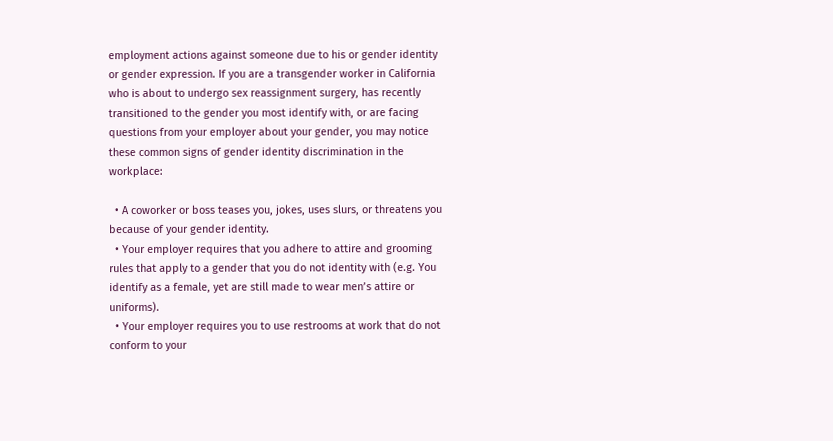employment actions against someone due to his or gender identity or gender expression. If you are a transgender worker in California who is about to undergo sex reassignment surgery, has recently transitioned to the gender you most identify with, or are facing questions from your employer about your gender, you may notice these common signs of gender identity discrimination in the workplace:

  • A coworker or boss teases you, jokes, uses slurs, or threatens you because of your gender identity.
  • Your employer requires that you adhere to attire and grooming rules that apply to a gender that you do not identity with (e.g. You identify as a female, yet are still made to wear men’s attire or uniforms).
  • Your employer requires you to use restrooms at work that do not conform to your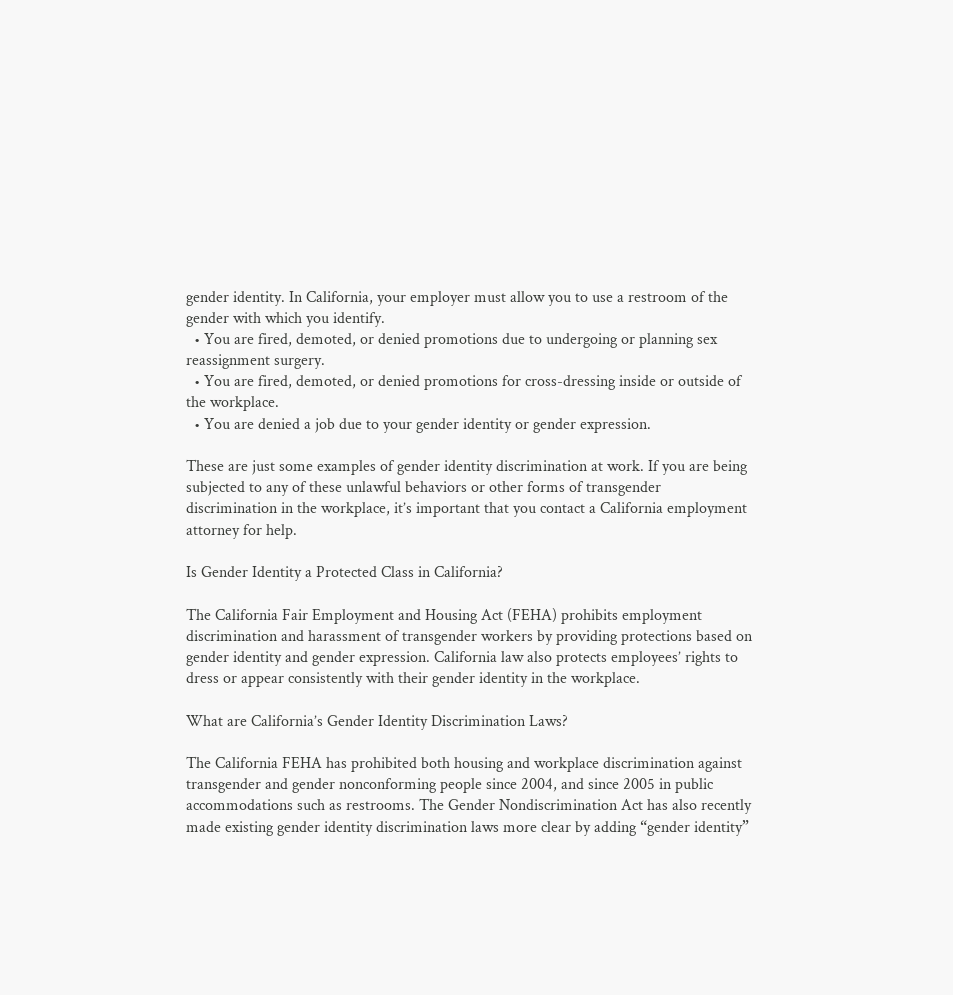gender identity. In California, your employer must allow you to use a restroom of the gender with which you identify.
  • You are fired, demoted, or denied promotions due to undergoing or planning sex reassignment surgery.
  • You are fired, demoted, or denied promotions for cross-dressing inside or outside of the workplace.
  • You are denied a job due to your gender identity or gender expression.

These are just some examples of gender identity discrimination at work. If you are being subjected to any of these unlawful behaviors or other forms of transgender discrimination in the workplace, it’s important that you contact a California employment attorney for help.

Is Gender Identity a Protected Class in California?

The California Fair Employment and Housing Act (FEHA) prohibits employment discrimination and harassment of transgender workers by providing protections based on gender identity and gender expression. California law also protects employees’ rights to dress or appear consistently with their gender identity in the workplace.

What are California’s Gender Identity Discrimination Laws?

The California FEHA has prohibited both housing and workplace discrimination against transgender and gender nonconforming people since 2004, and since 2005 in public accommodations such as restrooms. The Gender Nondiscrimination Act has also recently made existing gender identity discrimination laws more clear by adding “gender identity”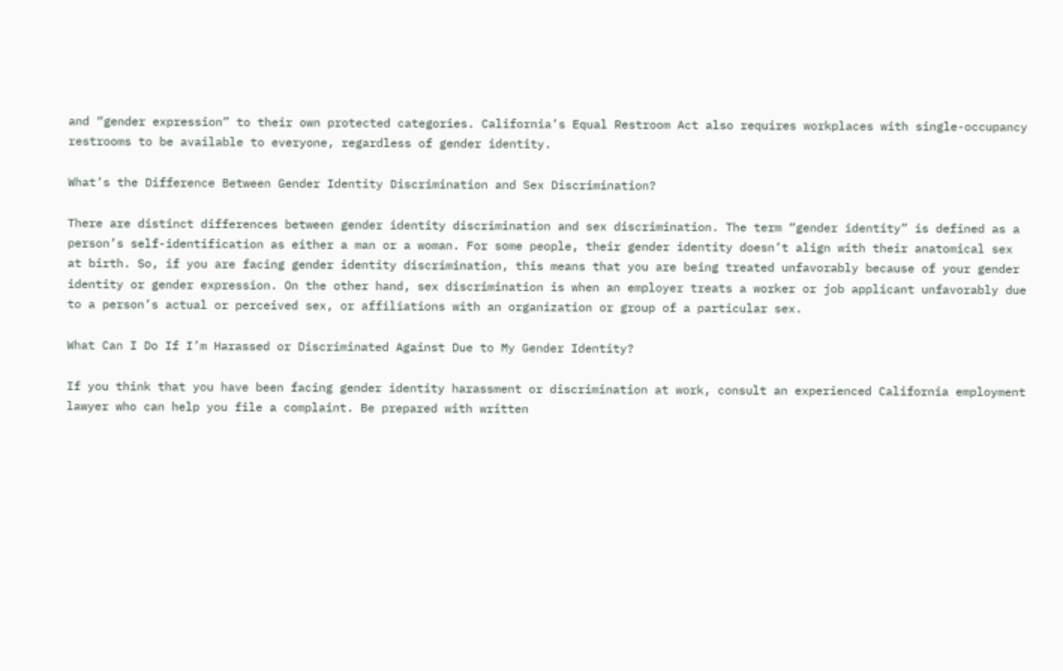and “gender expression” to their own protected categories. California’s Equal Restroom Act also requires workplaces with single-occupancy restrooms to be available to everyone, regardless of gender identity.

What’s the Difference Between Gender Identity Discrimination and Sex Discrimination?

There are distinct differences between gender identity discrimination and sex discrimination. The term “gender identity” is defined as a person’s self-identification as either a man or a woman. For some people, their gender identity doesn’t align with their anatomical sex at birth. So, if you are facing gender identity discrimination, this means that you are being treated unfavorably because of your gender identity or gender expression. On the other hand, sex discrimination is when an employer treats a worker or job applicant unfavorably due to a person’s actual or perceived sex, or affiliations with an organization or group of a particular sex.

What Can I Do If I’m Harassed or Discriminated Against Due to My Gender Identity?

If you think that you have been facing gender identity harassment or discrimination at work, consult an experienced California employment lawyer who can help you file a complaint. Be prepared with written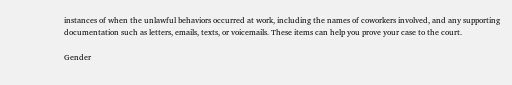instances of when the unlawful behaviors occurred at work, including the names of coworkers involved, and any supporting documentation such as letters, emails, texts, or voicemails. These items can help you prove your case to the court.

Gender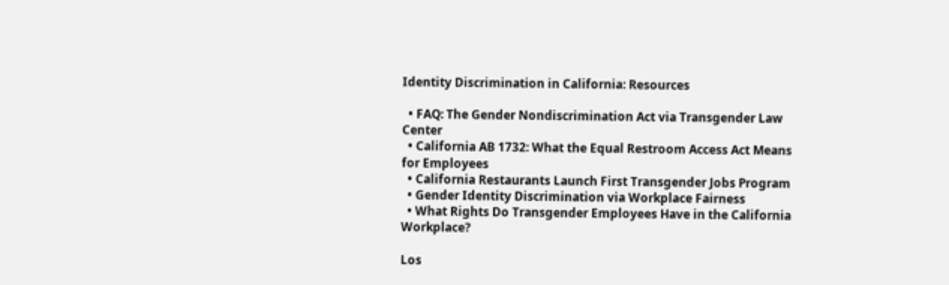Identity Discrimination in California: Resources

  • FAQ: The Gender Nondiscrimination Act via Transgender Law Center
  • California AB 1732: What the Equal Restroom Access Act Means for Employees
  • California Restaurants Launch First Transgender Jobs Program
  • Gender Identity Discrimination via Workplace Fairness
  • What Rights Do Transgender Employees Have in the California Workplace?

Los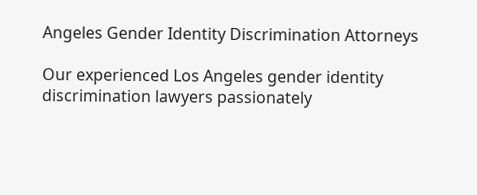Angeles Gender Identity Discrimination Attorneys

Our experienced Los Angeles gender identity discrimination lawyers passionately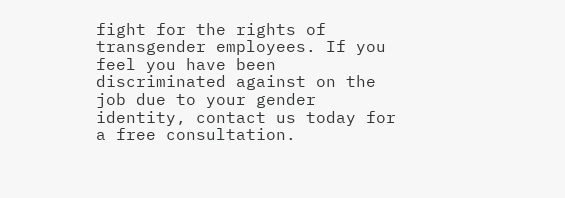fight for the rights of transgender employees. If you feel you have been discriminated against on the job due to your gender identity, contact us today for a free consultation.